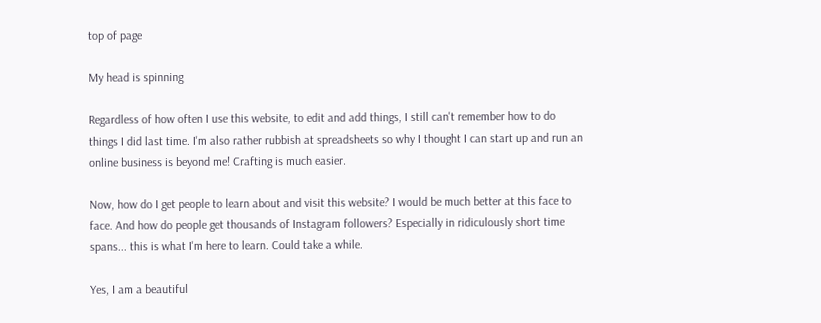top of page

My head is spinning

Regardless of how often I use this website, to edit and add things, I still can't remember how to do things I did last time. I'm also rather rubbish at spreadsheets so why I thought I can start up and run an online business is beyond me! Crafting is much easier.

Now, how do I get people to learn about and visit this website? I would be much better at this face to face. And how do people get thousands of Instagram followers? Especially in ridiculously short time spans... this is what I'm here to learn. Could take a while.

Yes, I am a beautiful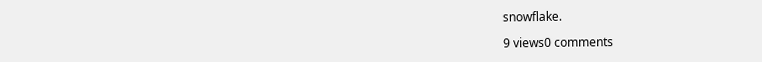snowflake.

9 views0 comments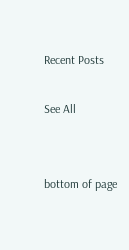Recent Posts

See All


bottom of page